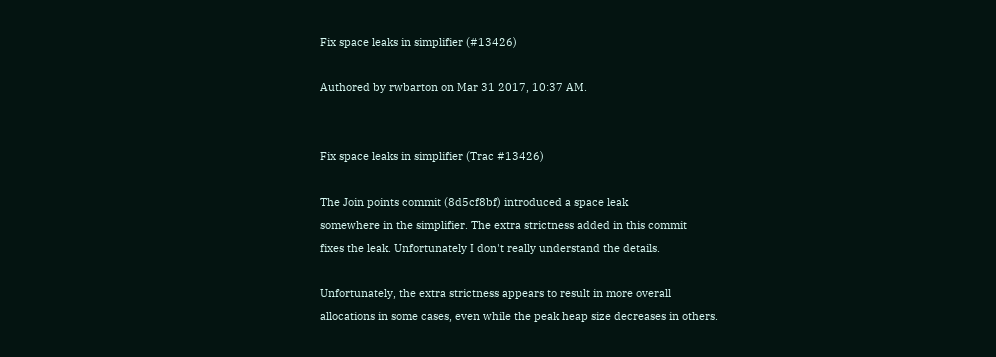Fix space leaks in simplifier (#13426)

Authored by rwbarton on Mar 31 2017, 10:37 AM.


Fix space leaks in simplifier (Trac #13426)

The Join points commit (8d5cf8bf) introduced a space leak
somewhere in the simplifier. The extra strictness added in this commit
fixes the leak. Unfortunately I don't really understand the details.

Unfortunately, the extra strictness appears to result in more overall
allocations in some cases, even while the peak heap size decreases in others.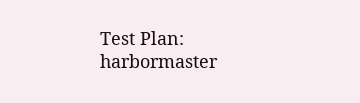Test Plan: harbormaster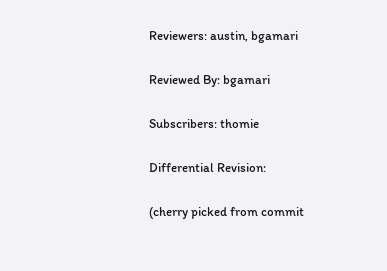Reviewers: austin, bgamari

Reviewed By: bgamari

Subscribers: thomie

Differential Revision:

(cherry picked from commit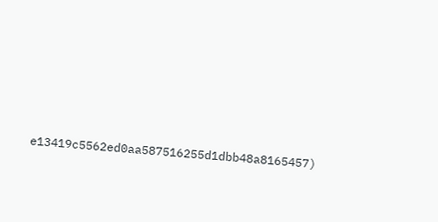e13419c5562ed0aa587516255d1dbb48a8165457)